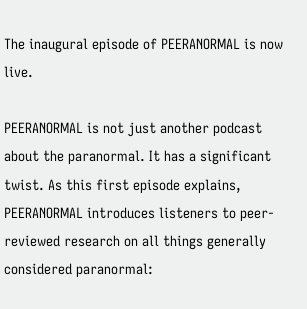The inaugural episode of PEERANORMAL is now live.

PEERANORMAL is not just another podcast about the paranormal. It has a significant twist. As this first episode explains, PEERANORMAL introduces listeners to peer-reviewed research on all things generally considered paranormal: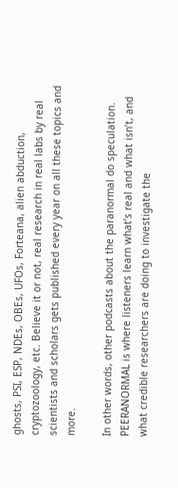ghosts, PSI, ESP, NDEs, OBEs, UFOs, Forteana, alien abduction, cryptozoology, etc. Believe it or not, real research in real labs by real scientists and scholars gets published every year on all these topics and more.

In other words, other podcasts about the paranormal do speculation. PEERANORMAL is where listeners learn what’s real and what isn’t, and what credible researchers are doing to investigate the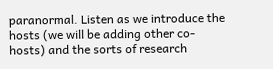paranormal. Listen as we introduce the hosts (we will be adding other co-hosts) and the sorts of research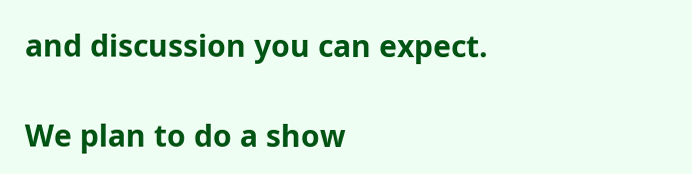and discussion you can expect.

We plan to do a show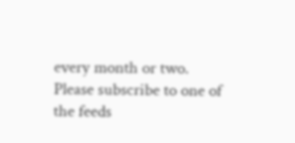every month or two. Please subscribe to one of the feeds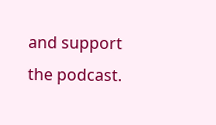and support the podcast.